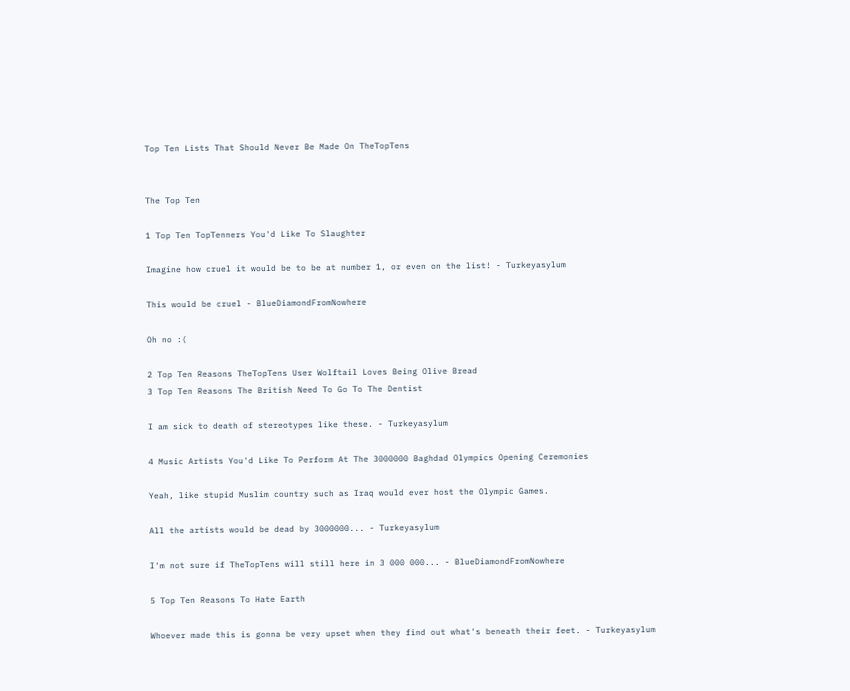Top Ten Lists That Should Never Be Made On TheTopTens


The Top Ten

1 Top Ten TopTenners You'd Like To Slaughter

Imagine how cruel it would be to be at number 1, or even on the list! - Turkeyasylum

This would be cruel - BlueDiamondFromNowhere

Oh no :(

2 Top Ten Reasons TheTopTens User Wolftail Loves Being Olive Bread
3 Top Ten Reasons The British Need To Go To The Dentist

I am sick to death of stereotypes like these. - Turkeyasylum

4 Music Artists You'd Like To Perform At The 3000000 Baghdad Olympics Opening Ceremonies

Yeah, like stupid Muslim country such as Iraq would ever host the Olympic Games.

All the artists would be dead by 3000000... - Turkeyasylum

I'm not sure if TheTopTens will still here in 3 000 000... - BlueDiamondFromNowhere

5 Top Ten Reasons To Hate Earth

Whoever made this is gonna be very upset when they find out what's beneath their feet. - Turkeyasylum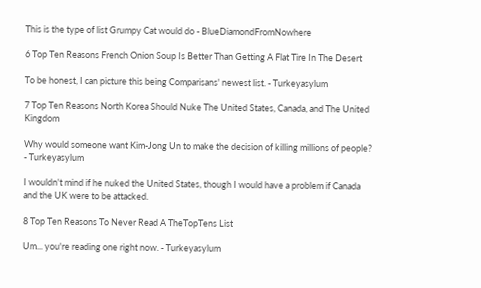This is the type of list Grumpy Cat would do - BlueDiamondFromNowhere

6 Top Ten Reasons French Onion Soup Is Better Than Getting A Flat Tire In The Desert

To be honest, I can picture this being Comparisans' newest list. - Turkeyasylum

7 Top Ten Reasons North Korea Should Nuke The United States, Canada, and The United Kingdom

Why would someone want Kim-Jong Un to make the decision of killing millions of people? - Turkeyasylum

I wouldn't mind if he nuked the United States, though I would have a problem if Canada and the UK were to be attacked.

8 Top Ten Reasons To Never Read A TheTopTens List

Um... you're reading one right now. - Turkeyasylum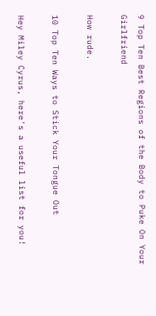9 Top Ten Best Regions of the Body to Puke On Your Girlfriend

How rude.

10 Top Ten Ways to Stick Your Tongue Out

Hey Miley Cyrus, here's a useful list for you!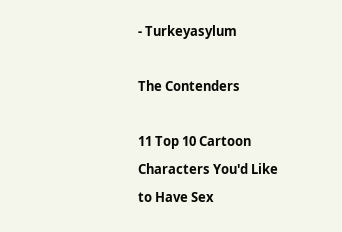- Turkeyasylum

The Contenders

11 Top 10 Cartoon Characters You'd Like to Have Sex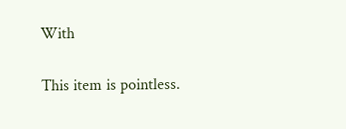With

This item is pointless.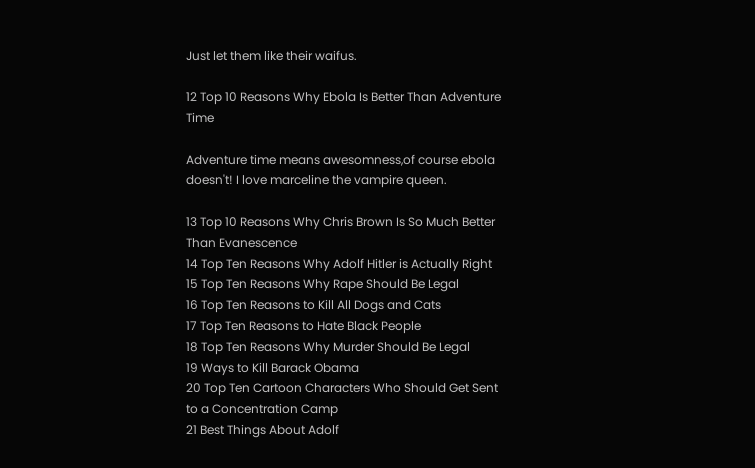Just let them like their waifus.

12 Top 10 Reasons Why Ebola Is Better Than Adventure Time

Adventure time means awesomness,of course ebola doesn't! I love marceline the vampire queen.

13 Top 10 Reasons Why Chris Brown Is So Much Better Than Evanescence
14 Top Ten Reasons Why Adolf Hitler is Actually Right
15 Top Ten Reasons Why Rape Should Be Legal
16 Top Ten Reasons to Kill All Dogs and Cats
17 Top Ten Reasons to Hate Black People
18 Top Ten Reasons Why Murder Should Be Legal
19 Ways to Kill Barack Obama
20 Top Ten Cartoon Characters Who Should Get Sent to a Concentration Camp
21 Best Things About Adolf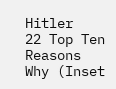Hitler
22 Top Ten Reasons Why (Inset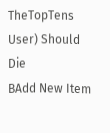TheTopTens User) Should Die
BAdd New Item